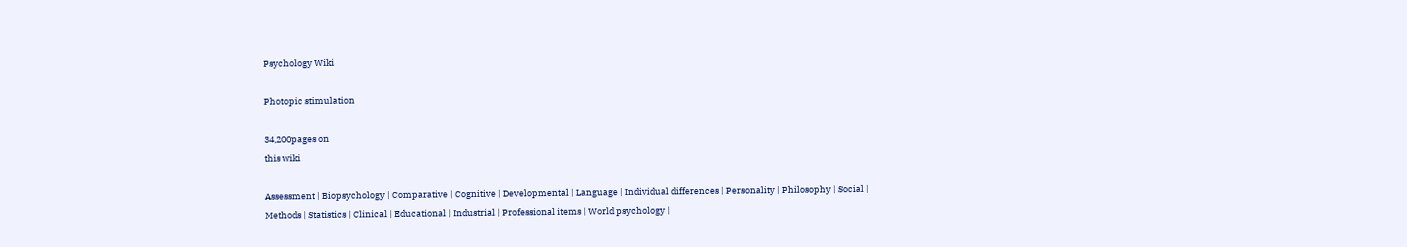Psychology Wiki

Photopic stimulation

34,200pages on
this wiki

Assessment | Biopsychology | Comparative | Cognitive | Developmental | Language | Individual differences | Personality | Philosophy | Social |
Methods | Statistics | Clinical | Educational | Industrial | Professional items | World psychology |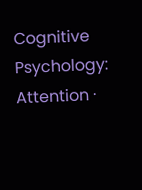Cognitive Psychology: Attention ·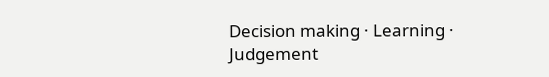Decision making · Learning · Judgement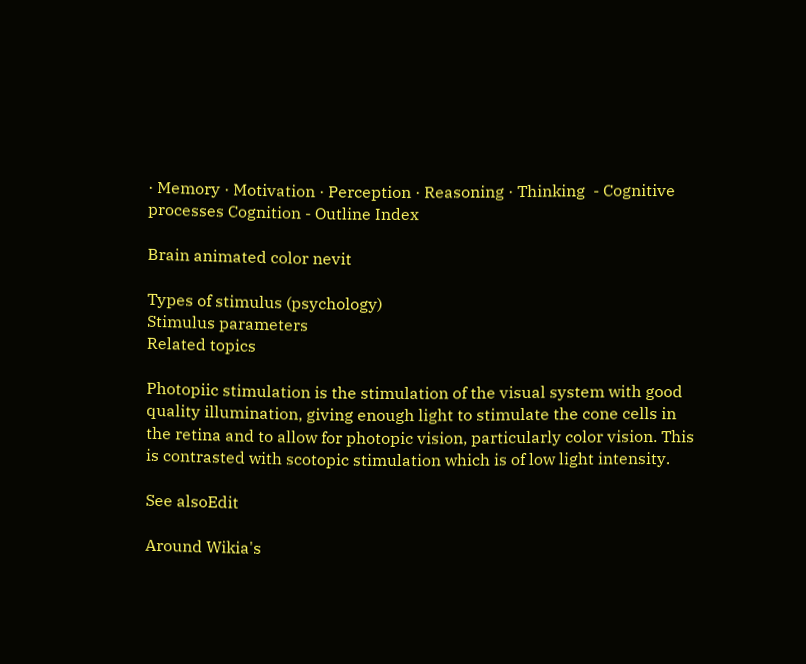· Memory · Motivation · Perception · Reasoning · Thinking  - Cognitive processes Cognition - Outline Index

Brain animated color nevit

Types of stimulus (psychology)
Stimulus parameters
Related topics

Photopiic stimulation is the stimulation of the visual system with good quality illumination, giving enough light to stimulate the cone cells in the retina and to allow for photopic vision, particularly color vision. This is contrasted with scotopic stimulation which is of low light intensity.

See alsoEdit

Around Wikia's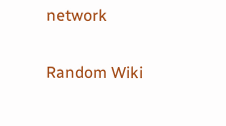network

Random Wiki